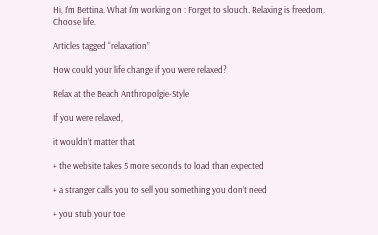Hi, I’m Bettina. What I'm working on : Forget to slouch. Relaxing is freedom. Choose life.

Articles tagged “relaxation”

How could your life change if you were relaxed?

Relax at the Beach Anthropolgie-Style

If you were relaxed,

it wouldn’t matter that

+ the website takes 5 more seconds to load than expected

+ a stranger calls you to sell you something you don’t need

+ you stub your toe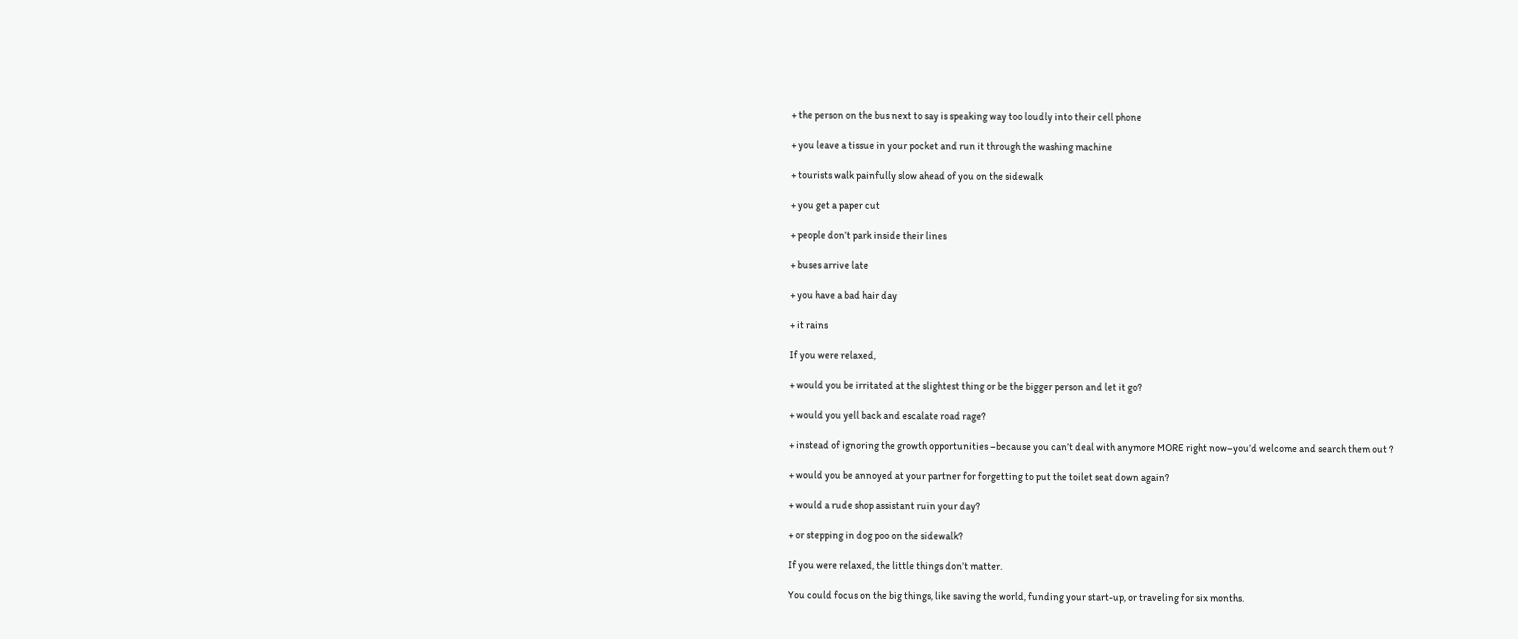+ the person on the bus next to say is speaking way too loudly into their cell phone

+ you leave a tissue in your pocket and run it through the washing machine

+ tourists walk painfully slow ahead of you on the sidewalk

+ you get a paper cut

+ people don’t park inside their lines

+ buses arrive late

+ you have a bad hair day

+ it rains

If you were relaxed,

+ would you be irritated at the slightest thing or be the bigger person and let it go?

+ would you yell back and escalate road rage?

+ instead of ignoring the growth opportunities –because you can’t deal with anymore MORE right now–you’d welcome and search them out ?

+ would you be annoyed at your partner for forgetting to put the toilet seat down again?

+ would a rude shop assistant ruin your day?

+ or stepping in dog poo on the sidewalk?

If you were relaxed, the little things don’t matter.

You could focus on the big things, like saving the world, funding your start-up, or traveling for six months.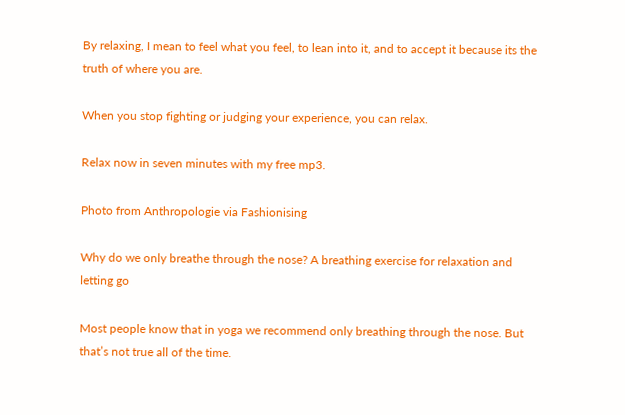By relaxing, I mean to feel what you feel, to lean into it, and to accept it because its the truth of where you are.

When you stop fighting or judging your experience, you can relax.

Relax now in seven minutes with my free mp3.

Photo from Anthropologie via Fashionising

Why do we only breathe through the nose? A breathing exercise for relaxation and letting go

Most people know that in yoga we recommend only breathing through the nose. But that’s not true all of the time.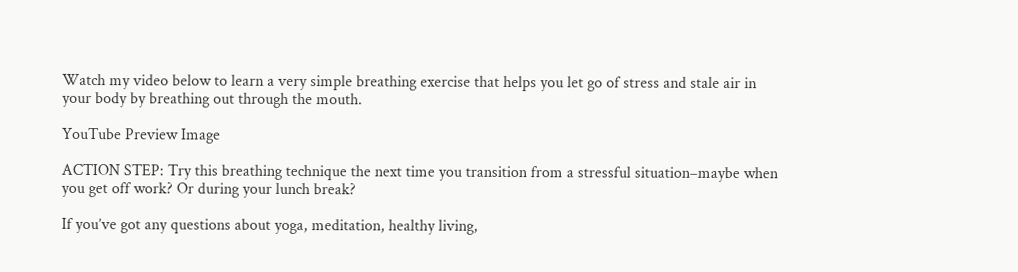Watch my video below to learn a very simple breathing exercise that helps you let go of stress and stale air in your body by breathing out through the mouth.

YouTube Preview Image

ACTION STEP: Try this breathing technique the next time you transition from a stressful situation–maybe when you get off work? Or during your lunch break?

If you’ve got any questions about yoga, meditation, healthy living,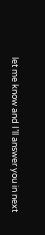let me know and I’ll answer you in next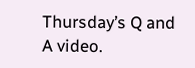Thursday’s Q and A video.